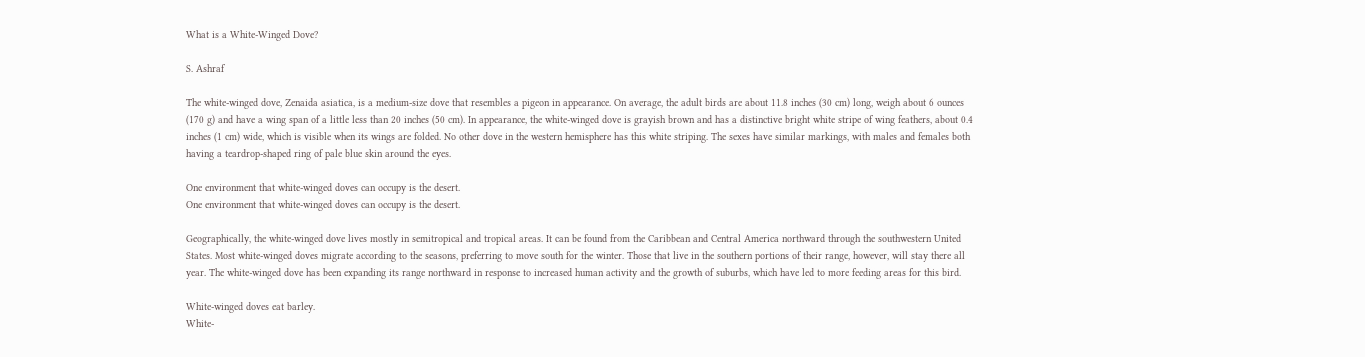What is a White-Winged Dove?

S. Ashraf

The white-winged dove, Zenaida asiatica, is a medium-size dove that resembles a pigeon in appearance. On average, the adult birds are about 11.8 inches (30 cm) long, weigh about 6 ounces (170 g) and have a wing span of a little less than 20 inches (50 cm). In appearance, the white-winged dove is grayish brown and has a distinctive bright white stripe of wing feathers, about 0.4 inches (1 cm) wide, which is visible when its wings are folded. No other dove in the western hemisphere has this white striping. The sexes have similar markings, with males and females both having a teardrop-shaped ring of pale blue skin around the eyes.

One environment that white-winged doves can occupy is the desert.
One environment that white-winged doves can occupy is the desert.

Geographically, the white-winged dove lives mostly in semitropical and tropical areas. It can be found from the Caribbean and Central America northward through the southwestern United States. Most white-winged doves migrate according to the seasons, preferring to move south for the winter. Those that live in the southern portions of their range, however, will stay there all year. The white-winged dove has been expanding its range northward in response to increased human activity and the growth of suburbs, which have led to more feeding areas for this bird.

White-winged doves eat barley.
White-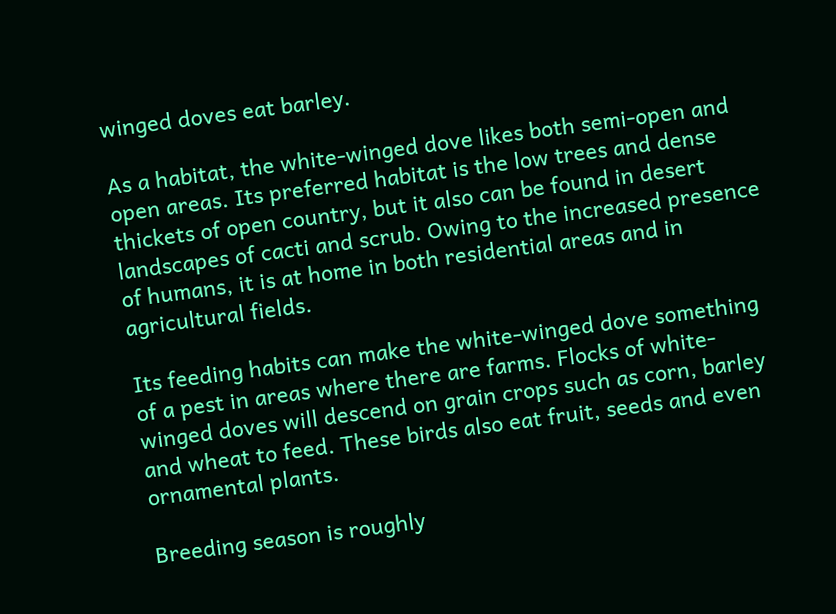winged doves eat barley.

As a habitat, the white-winged dove likes both semi-open and open areas. Its preferred habitat is the low trees and dense thickets of open country, but it also can be found in desert landscapes of cacti and scrub. Owing to the increased presence of humans, it is at home in both residential areas and in agricultural fields.

Its feeding habits can make the white-winged dove something of a pest in areas where there are farms. Flocks of white-winged doves will descend on grain crops such as corn, barley and wheat to feed. These birds also eat fruit, seeds and even ornamental plants.

Breeding season is roughly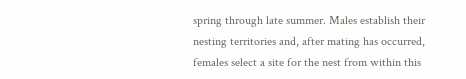spring through late summer. Males establish their nesting territories and, after mating has occurred, females select a site for the nest from within this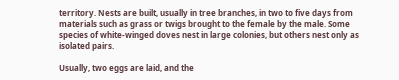territory. Nests are built, usually in tree branches, in two to five days from materials such as grass or twigs brought to the female by the male. Some species of white-winged doves nest in large colonies, but others nest only as isolated pairs.

Usually, two eggs are laid, and the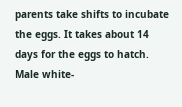parents take shifts to incubate the eggs. It takes about 14 days for the eggs to hatch. Male white-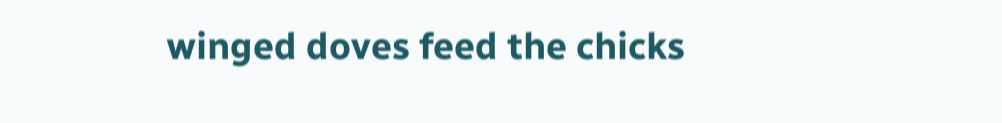winged doves feed the chicks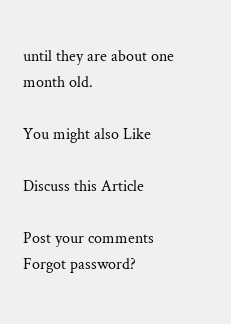until they are about one month old.

You might also Like

Discuss this Article

Post your comments
Forgot password?